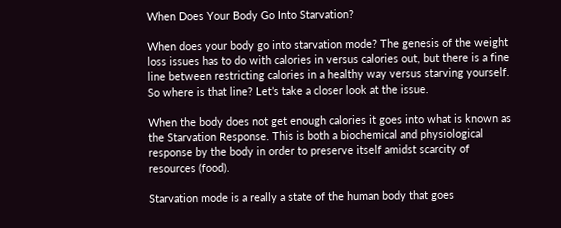When Does Your Body Go Into Starvation?

When does your body go into starvation mode? The genesis of the weight loss issues has to do with calories in versus calories out, but there is a fine line between restricting calories in a healthy way versus starving yourself. So where is that line? Let’s take a closer look at the issue.

When the body does not get enough calories it goes into what is known as the Starvation Response. This is both a biochemical and physiological response by the body in order to preserve itself amidst scarcity of resources (food).

Starvation mode is a really a state of the human body that goes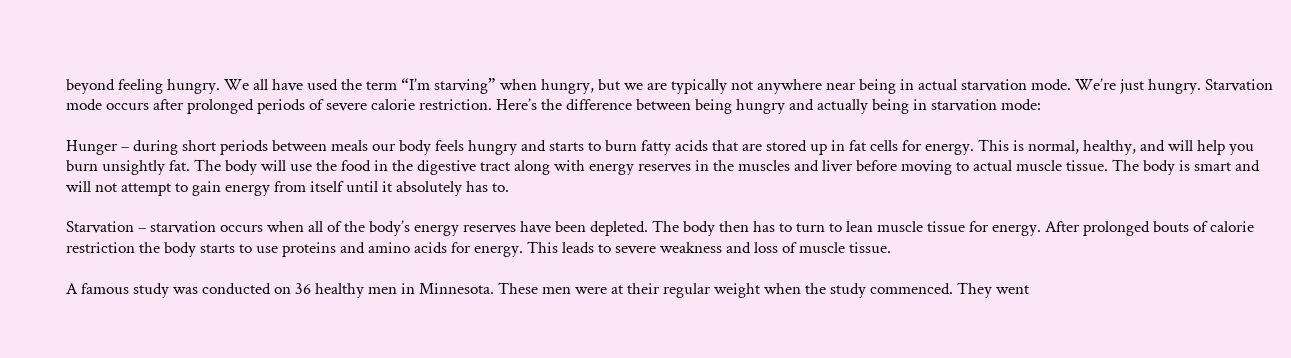beyond feeling hungry. We all have used the term “I’m starving” when hungry, but we are typically not anywhere near being in actual starvation mode. We’re just hungry. Starvation mode occurs after prolonged periods of severe calorie restriction. Here’s the difference between being hungry and actually being in starvation mode:

Hunger – during short periods between meals our body feels hungry and starts to burn fatty acids that are stored up in fat cells for energy. This is normal, healthy, and will help you burn unsightly fat. The body will use the food in the digestive tract along with energy reserves in the muscles and liver before moving to actual muscle tissue. The body is smart and will not attempt to gain energy from itself until it absolutely has to.

Starvation – starvation occurs when all of the body’s energy reserves have been depleted. The body then has to turn to lean muscle tissue for energy. After prolonged bouts of calorie restriction the body starts to use proteins and amino acids for energy. This leads to severe weakness and loss of muscle tissue.

A famous study was conducted on 36 healthy men in Minnesota. These men were at their regular weight when the study commenced. They went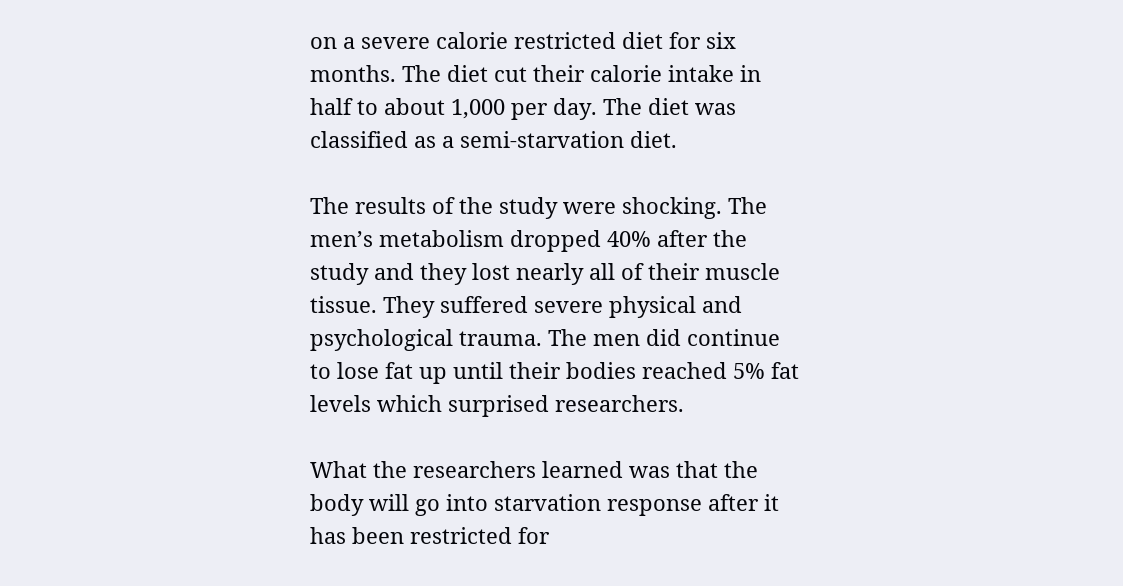on a severe calorie restricted diet for six months. The diet cut their calorie intake in half to about 1,000 per day. The diet was classified as a semi-starvation diet.

The results of the study were shocking. The men’s metabolism dropped 40% after the study and they lost nearly all of their muscle tissue. They suffered severe physical and psychological trauma. The men did continue to lose fat up until their bodies reached 5% fat levels which surprised researchers.

What the researchers learned was that the body will go into starvation response after it has been restricted for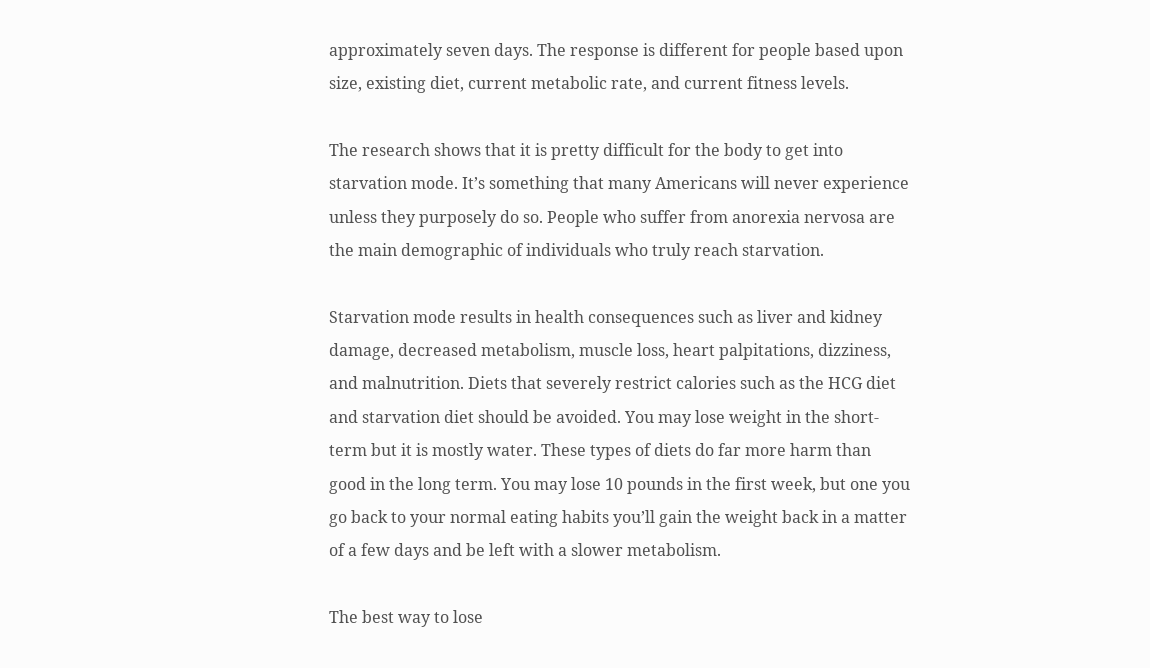approximately seven days. The response is different for people based upon size, existing diet, current metabolic rate, and current fitness levels.

The research shows that it is pretty difficult for the body to get into starvation mode. It’s something that many Americans will never experience unless they purposely do so. People who suffer from anorexia nervosa are the main demographic of individuals who truly reach starvation.

Starvation mode results in health consequences such as liver and kidney damage, decreased metabolism, muscle loss, heart palpitations, dizziness, and malnutrition. Diets that severely restrict calories such as the HCG diet and starvation diet should be avoided. You may lose weight in the short-term but it is mostly water. These types of diets do far more harm than good in the long term. You may lose 10 pounds in the first week, but one you go back to your normal eating habits you’ll gain the weight back in a matter of a few days and be left with a slower metabolism.

The best way to lose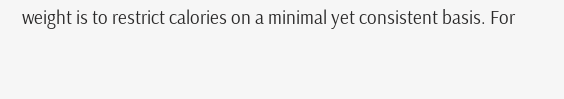weight is to restrict calories on a minimal yet consistent basis. For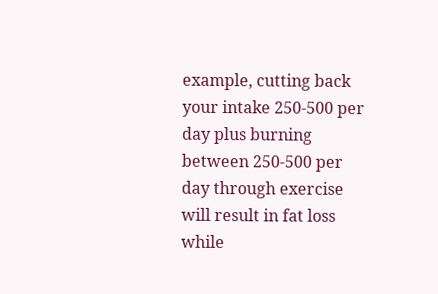example, cutting back your intake 250-500 per day plus burning between 250-500 per day through exercise will result in fat loss while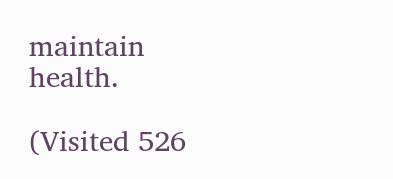maintain health.

(Visited 526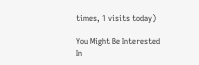times, 1 visits today)

You Might Be Interested In